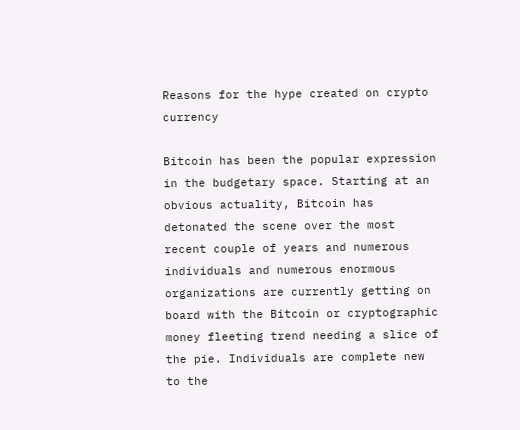Reasons for the hype created on crypto currency

Bitcoin has been the popular expression in the budgetary space. Starting at an obvious actuality, Bitcoin has detonated the scene over the most recent couple of years and numerous individuals and numerous enormous organizations are currently getting on board with the Bitcoin or cryptographic money fleeting trend needing a slice of the pie. Individuals are complete new to the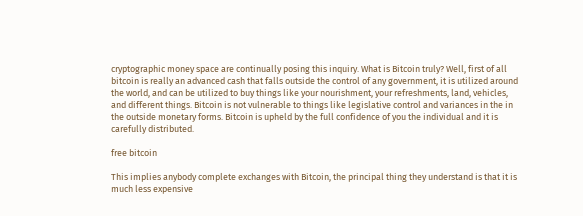cryptographic money space are continually posing this inquiry. What is Bitcoin truly? Well, first of all bitcoin is really an advanced cash that falls outside the control of any government, it is utilized around the world, and can be utilized to buy things like your nourishment, your refreshments, land, vehicles, and different things. Bitcoin is not vulnerable to things like legislative control and variances in the in the outside monetary forms. Bitcoin is upheld by the full confidence of you the individual and it is carefully distributed.

free bitcoin

This implies anybody complete exchanges with Bitcoin, the principal thing they understand is that it is much less expensive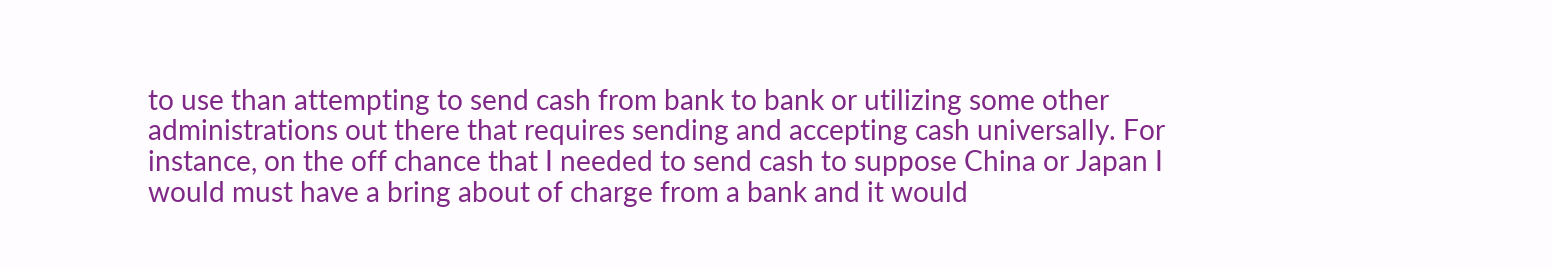to use than attempting to send cash from bank to bank or utilizing some other administrations out there that requires sending and accepting cash universally. For instance, on the off chance that I needed to send cash to suppose China or Japan I would must have a bring about of charge from a bank and it would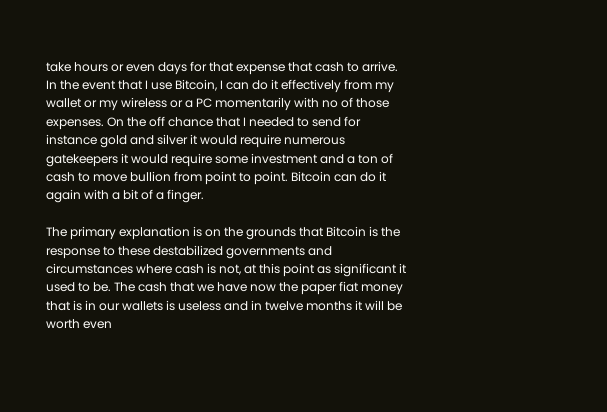take hours or even days for that expense that cash to arrive. In the event that I use Bitcoin, I can do it effectively from my wallet or my wireless or a PC momentarily with no of those expenses. On the off chance that I needed to send for instance gold and silver it would require numerous gatekeepers it would require some investment and a ton of cash to move bullion from point to point. Bitcoin can do it again with a bit of a finger.

The primary explanation is on the grounds that Bitcoin is the response to these destabilized governments and circumstances where cash is not, at this point as significant it used to be. The cash that we have now the paper fiat money that is in our wallets is useless and in twelve months it will be worth even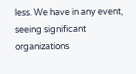less. We have in any event, seeing significant organizations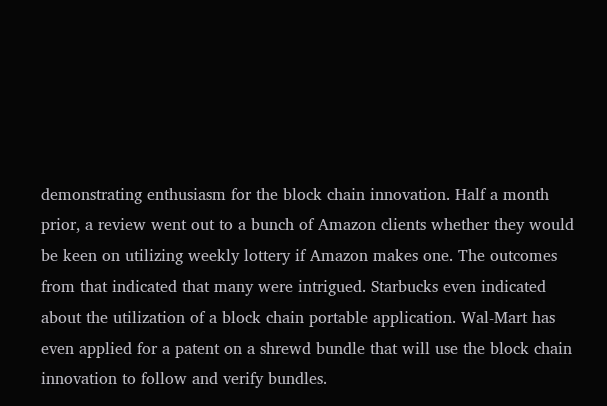demonstrating enthusiasm for the block chain innovation. Half a month prior, a review went out to a bunch of Amazon clients whether they would be keen on utilizing weekly lottery if Amazon makes one. The outcomes from that indicated that many were intrigued. Starbucks even indicated about the utilization of a block chain portable application. Wal-Mart has even applied for a patent on a shrewd bundle that will use the block chain innovation to follow and verify bundles.